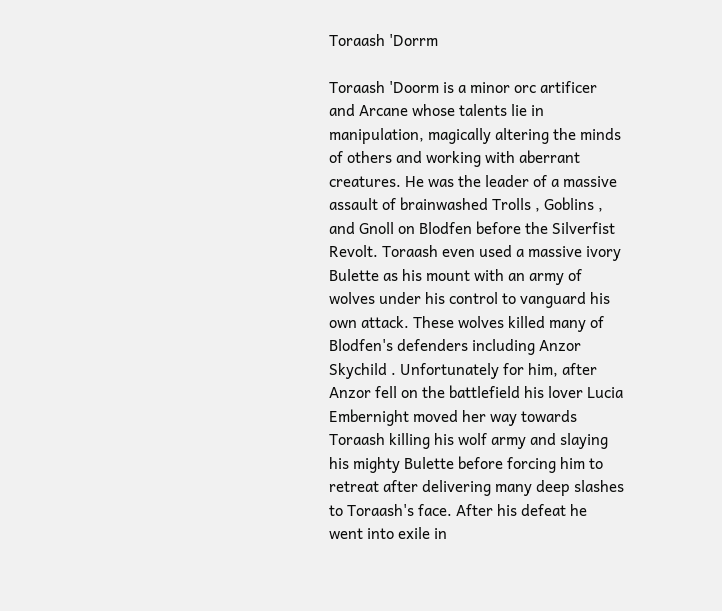Toraash 'Dorrm

Toraash 'Doorm is a minor orc artificer and Arcane whose talents lie in manipulation, magically altering the minds of others and working with aberrant creatures. He was the leader of a massive assault of brainwashed Trolls , Goblins , and Gnoll on Blodfen before the Silverfist Revolt. Toraash even used a massive ivory Bulette as his mount with an army of wolves under his control to vanguard his own attack. These wolves killed many of Blodfen's defenders including Anzor Skychild . Unfortunately for him, after Anzor fell on the battlefield his lover Lucia Embernight moved her way towards Toraash killing his wolf army and slaying his mighty Bulette before forcing him to retreat after delivering many deep slashes to Toraash's face. After his defeat he went into exile in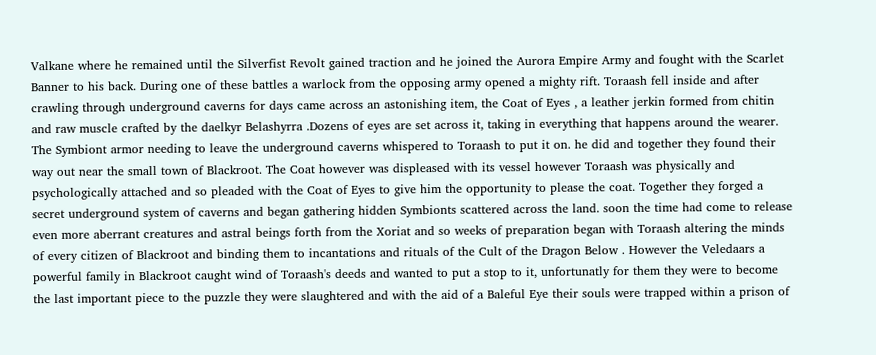Valkane where he remained until the Silverfist Revolt gained traction and he joined the Aurora Empire Army and fought with the Scarlet Banner to his back. During one of these battles a warlock from the opposing army opened a mighty rift. Toraash fell inside and after crawling through underground caverns for days came across an astonishing item, the Coat of Eyes , a leather jerkin formed from chitin and raw muscle crafted by the daelkyr Belashyrra .Dozens of eyes are set across it, taking in everything that happens around the wearer. The Symbiont armor needing to leave the underground caverns whispered to Toraash to put it on. he did and together they found their way out near the small town of Blackroot. The Coat however was displeased with its vessel however Toraash was physically and psychologically attached and so pleaded with the Coat of Eyes to give him the opportunity to please the coat. Together they forged a secret underground system of caverns and began gathering hidden Symbionts scattered across the land. soon the time had come to release even more aberrant creatures and astral beings forth from the Xoriat and so weeks of preparation began with Toraash altering the minds of every citizen of Blackroot and binding them to incantations and rituals of the Cult of the Dragon Below . However the Veledaars a powerful family in Blackroot caught wind of Toraash's deeds and wanted to put a stop to it, unfortunatly for them they were to become the last important piece to the puzzle they were slaughtered and with the aid of a Baleful Eye their souls were trapped within a prison of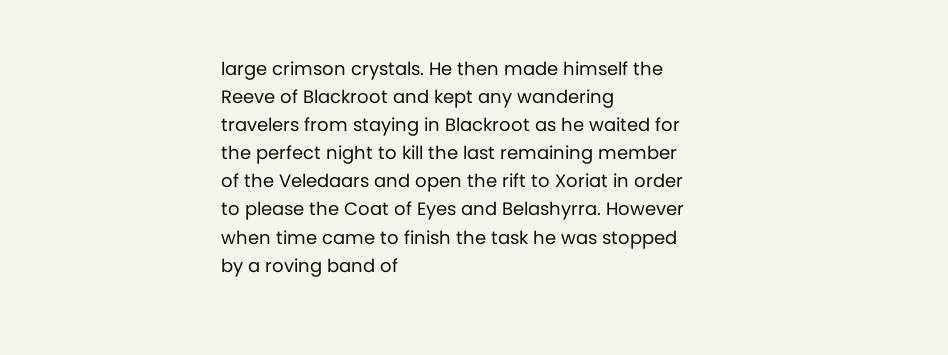large crimson crystals. He then made himself the Reeve of Blackroot and kept any wandering travelers from staying in Blackroot as he waited for the perfect night to kill the last remaining member of the Veledaars and open the rift to Xoriat in order to please the Coat of Eyes and Belashyrra. However when time came to finish the task he was stopped by a roving band of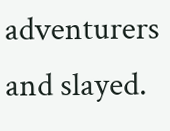adventurers and slayed.